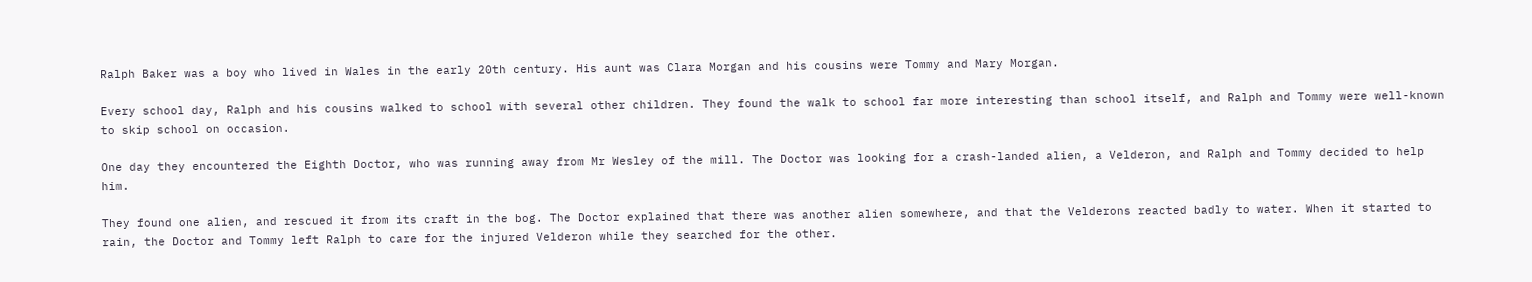Ralph Baker was a boy who lived in Wales in the early 20th century. His aunt was Clara Morgan and his cousins were Tommy and Mary Morgan.

Every school day, Ralph and his cousins walked to school with several other children. They found the walk to school far more interesting than school itself, and Ralph and Tommy were well-known to skip school on occasion.

One day they encountered the Eighth Doctor, who was running away from Mr Wesley of the mill. The Doctor was looking for a crash-landed alien, a Velderon, and Ralph and Tommy decided to help him.

They found one alien, and rescued it from its craft in the bog. The Doctor explained that there was another alien somewhere, and that the Velderons reacted badly to water. When it started to rain, the Doctor and Tommy left Ralph to care for the injured Velderon while they searched for the other.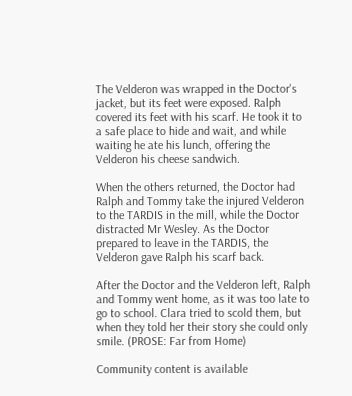The Velderon was wrapped in the Doctor's jacket, but its feet were exposed. Ralph covered its feet with his scarf. He took it to a safe place to hide and wait, and while waiting he ate his lunch, offering the Velderon his cheese sandwich.

When the others returned, the Doctor had Ralph and Tommy take the injured Velderon to the TARDIS in the mill, while the Doctor distracted Mr Wesley. As the Doctor prepared to leave in the TARDIS, the Velderon gave Ralph his scarf back.

After the Doctor and the Velderon left, Ralph and Tommy went home, as it was too late to go to school. Clara tried to scold them, but when they told her their story she could only smile. (PROSE: Far from Home)

Community content is available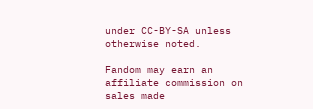under CC-BY-SA unless otherwise noted.

Fandom may earn an affiliate commission on sales made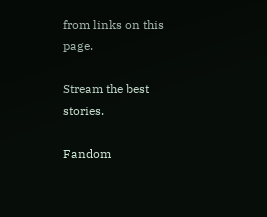from links on this page.

Stream the best stories.

Fandom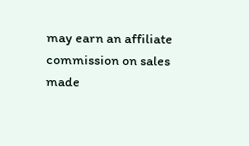may earn an affiliate commission on sales made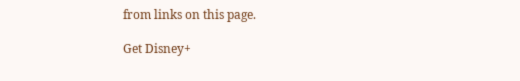from links on this page.

Get Disney+